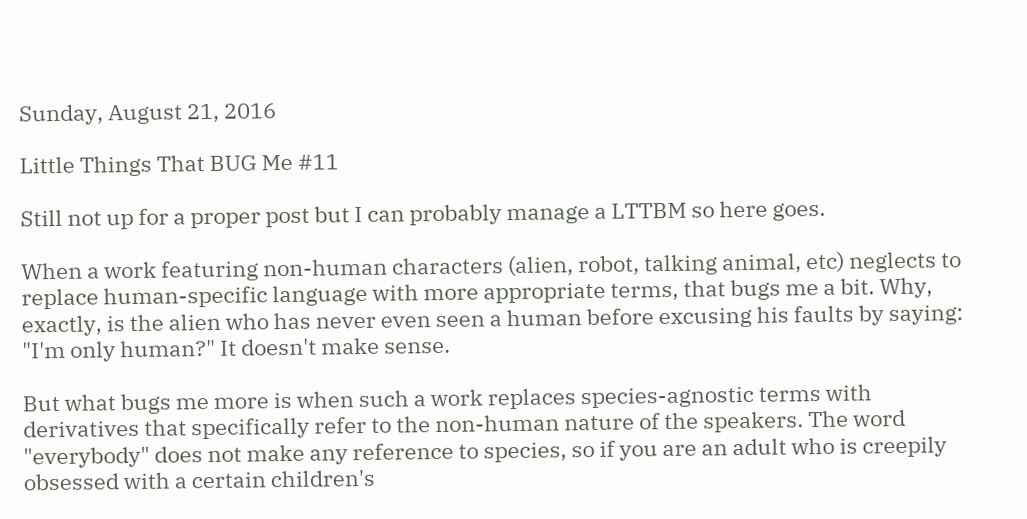Sunday, August 21, 2016

Little Things That BUG Me #11

Still not up for a proper post but I can probably manage a LTTBM so here goes.

When a work featuring non-human characters (alien, robot, talking animal, etc) neglects to replace human-specific language with more appropriate terms, that bugs me a bit. Why, exactly, is the alien who has never even seen a human before excusing his faults by saying: "I'm only human?" It doesn't make sense.

But what bugs me more is when such a work replaces species-agnostic terms with derivatives that specifically refer to the non-human nature of the speakers. The word "everybody" does not make any reference to species, so if you are an adult who is creepily obsessed with a certain children's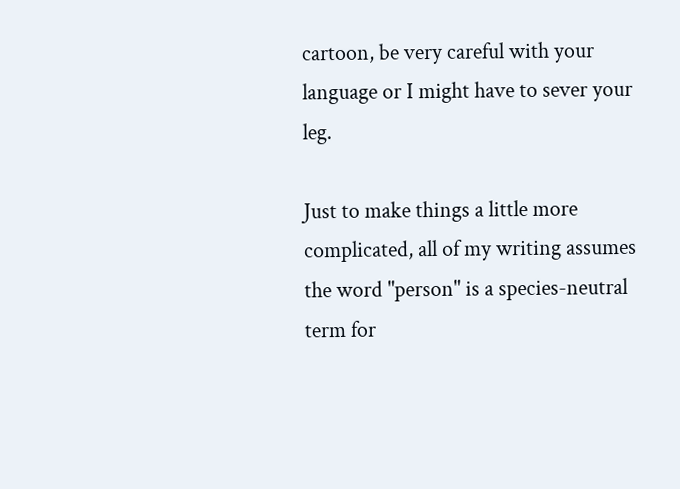cartoon, be very careful with your language or I might have to sever your leg.

Just to make things a little more complicated, all of my writing assumes the word "person" is a species-neutral term for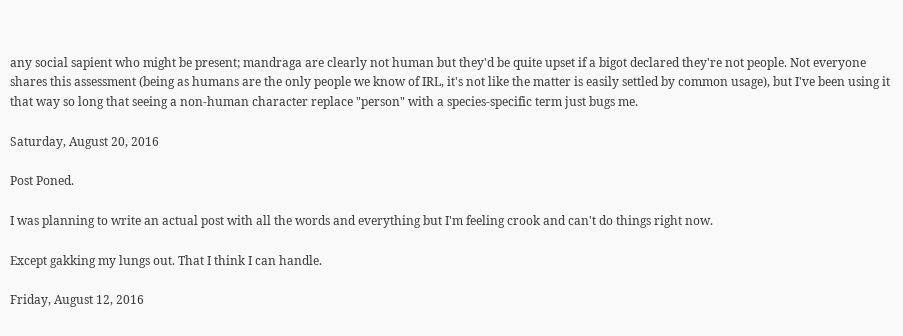any social sapient who might be present; mandraga are clearly not human but they'd be quite upset if a bigot declared they're not people. Not everyone shares this assessment (being as humans are the only people we know of IRL, it's not like the matter is easily settled by common usage), but I've been using it that way so long that seeing a non-human character replace "person" with a species-specific term just bugs me.

Saturday, August 20, 2016

Post Poned.

I was planning to write an actual post with all the words and everything but I'm feeling crook and can't do things right now.

Except gakking my lungs out. That I think I can handle.

Friday, August 12, 2016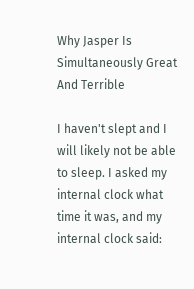Why Jasper Is Simultaneously Great And Terrible

I haven't slept and I will likely not be able to sleep. I asked my internal clock what time it was, and my internal clock said: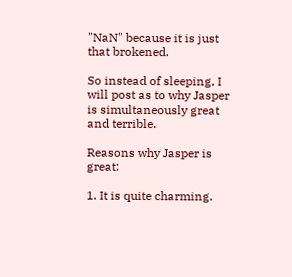"NaN" because it is just that brokened.

So instead of sleeping, I will post as to why Jasper is simultaneously great and terrible.

Reasons why Jasper is great:

1. It is quite charming.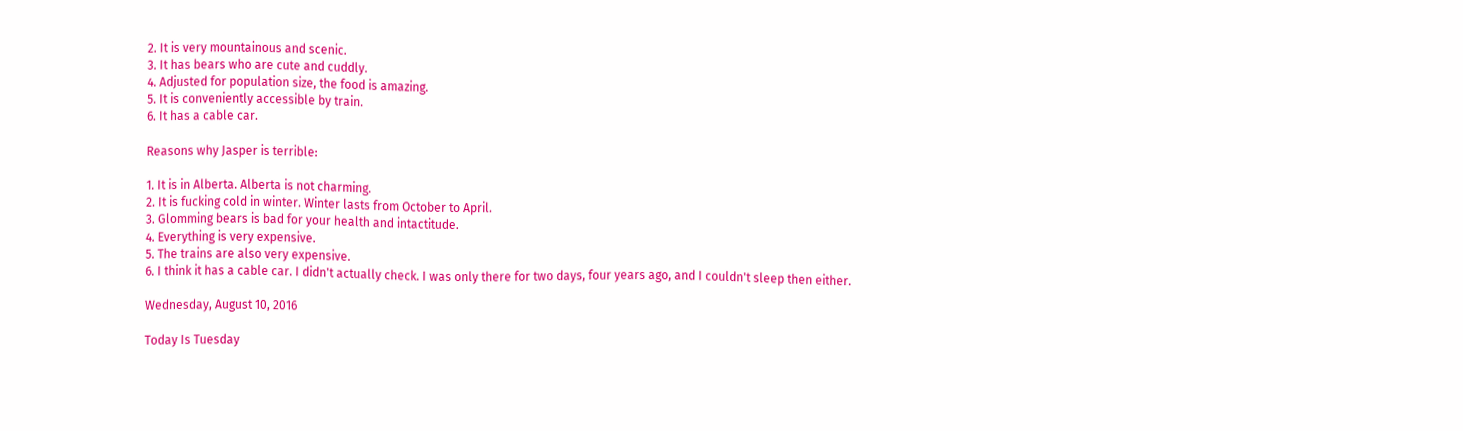2. It is very mountainous and scenic.
3. It has bears who are cute and cuddly.
4. Adjusted for population size, the food is amazing.
5. It is conveniently accessible by train.
6. It has a cable car.

Reasons why Jasper is terrible:

1. It is in Alberta. Alberta is not charming.
2. It is fucking cold in winter. Winter lasts from October to April.
3. Glomming bears is bad for your health and intactitude.
4. Everything is very expensive.
5. The trains are also very expensive.
6. I think it has a cable car. I didn't actually check. I was only there for two days, four years ago, and I couldn't sleep then either.

Wednesday, August 10, 2016

Today Is Tuesday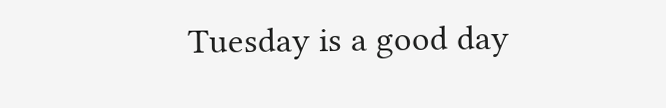Tuesday is a good day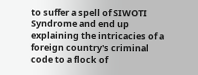to suffer a spell of SIWOTI Syndrome and end up explaining the intricacies of a foreign country's criminal code to a flock of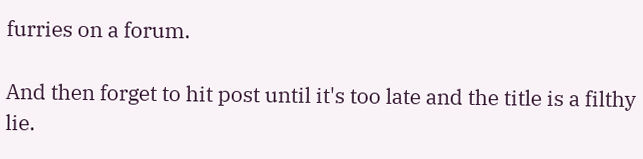furries on a forum.

And then forget to hit post until it's too late and the title is a filthy lie.